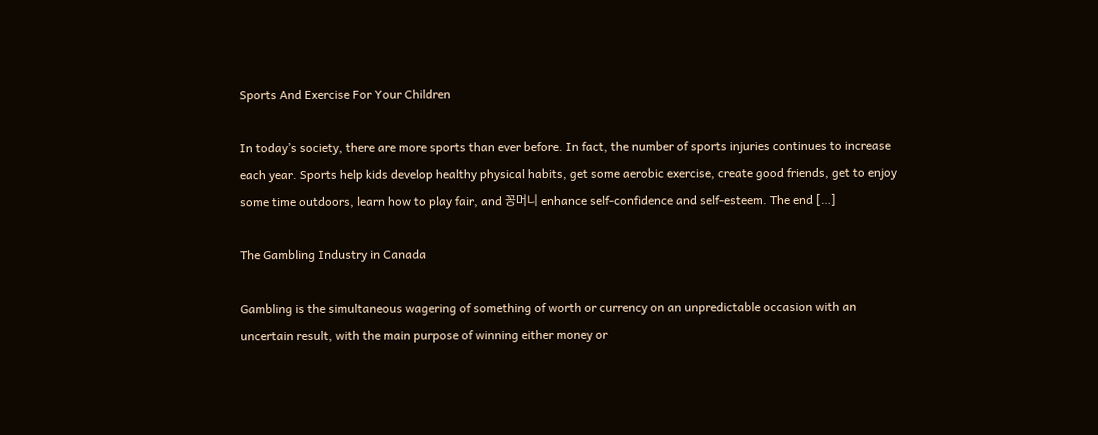Sports And Exercise For Your Children

In today’s society, there are more sports than ever before. In fact, the number of sports injuries continues to increase each year. Sports help kids develop healthy physical habits, get some aerobic exercise, create good friends, get to enjoy some time outdoors, learn how to play fair, and 꽁머니 enhance self-confidence and self-esteem. The end […]

The Gambling Industry in Canada

Gambling is the simultaneous wagering of something of worth or currency on an unpredictable occasion with an uncertain result, with the main purpose of winning either money or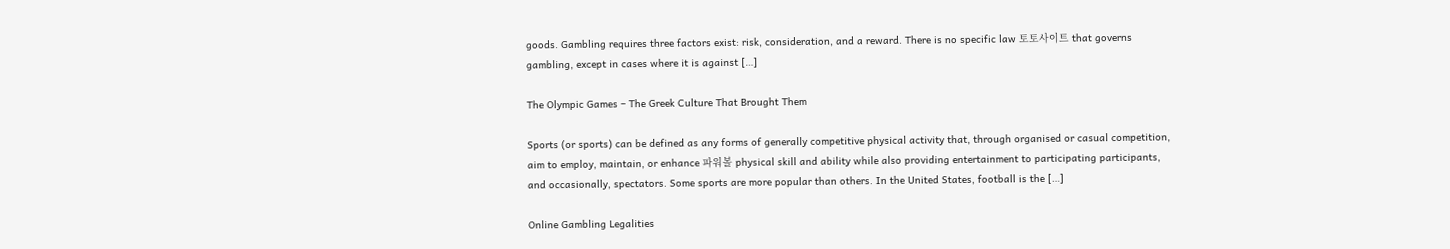goods. Gambling requires three factors exist: risk, consideration, and a reward. There is no specific law 토토사이트 that governs gambling, except in cases where it is against […]

The Olympic Games – The Greek Culture That Brought Them

Sports (or sports) can be defined as any forms of generally competitive physical activity that, through organised or casual competition, aim to employ, maintain, or enhance 파워볼 physical skill and ability while also providing entertainment to participating participants, and occasionally, spectators. Some sports are more popular than others. In the United States, football is the […]

Online Gambling Legalities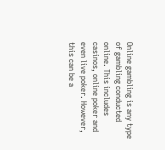Online gambling is any type of gambling conducted online. This includes casinos, online poker and even live poker. However, this can be a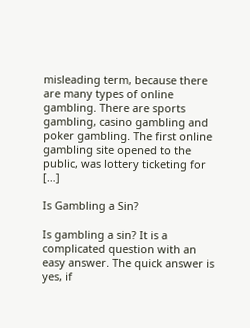misleading term, because there are many types of online gambling. There are sports gambling, casino gambling and poker gambling. The first online gambling site opened to the public, was lottery ticketing for […]

Is Gambling a Sin?

Is gambling a sin? It is a complicated question with an easy answer. The quick answer is yes, if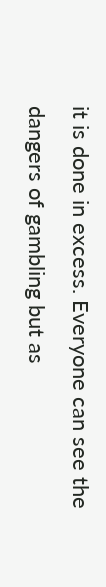it is done in excess. Everyone can see the dangers of gambling but as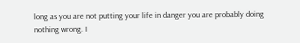long as you are not putting your life in danger you are probably doing nothing wrong. I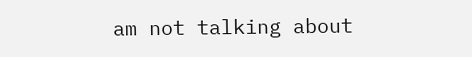am not talking about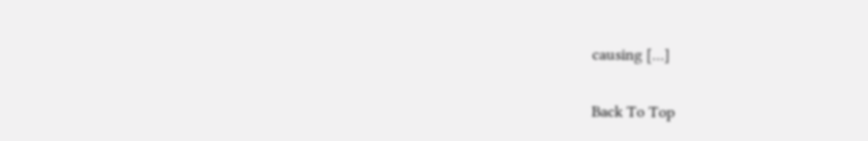causing […]

Back To Top